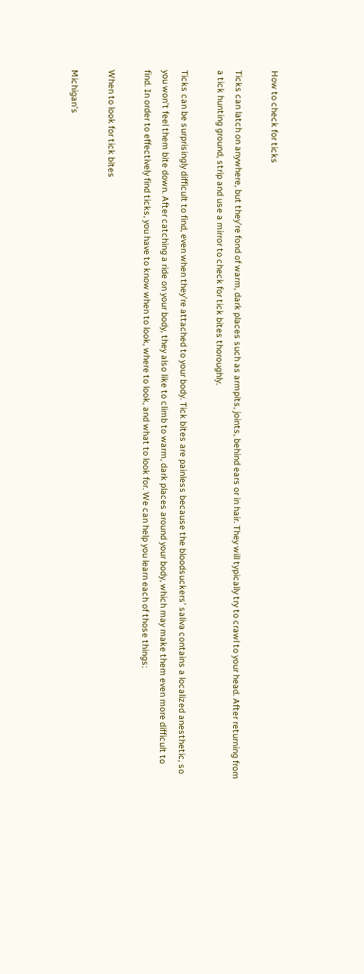How to check for ticks

Ticks can latch on anywhere, but they’re fond of warm, dark places such as armpits, joints, behind ears or in hair. They will typically try to crawl to your head. After returning from a tick hunting ground, strip and use a mirror to check for tick bites thoroughly.

Ticks can be surprisingly difficult to find, even when they’re attached to your body. Tick bites are painless because the bloodsuckers’ saliva contains a localized anesthetic, so you won’t feel them bite down. After catching a ride on your body, they also like to climb to warm, dark places around your body, which may make them even more difficult to find. In order to effectively find ticks, you have to know when to look, where to look, and what to look for. We can help you learn each of those things:

When to look for tick bites

Michigan’s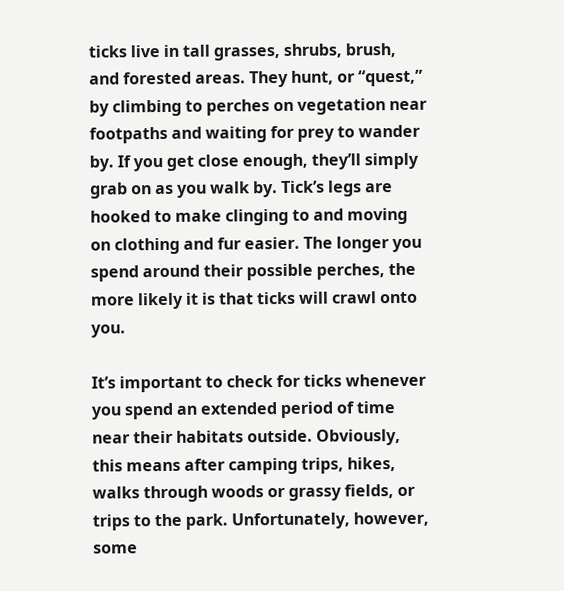ticks live in tall grasses, shrubs, brush, and forested areas. They hunt, or “quest,” by climbing to perches on vegetation near footpaths and waiting for prey to wander by. If you get close enough, they’ll simply grab on as you walk by. Tick’s legs are hooked to make clinging to and moving on clothing and fur easier. The longer you spend around their possible perches, the more likely it is that ticks will crawl onto you.

It’s important to check for ticks whenever you spend an extended period of time near their habitats outside. Obviously, this means after camping trips, hikes, walks through woods or grassy fields, or trips to the park. Unfortunately, however, some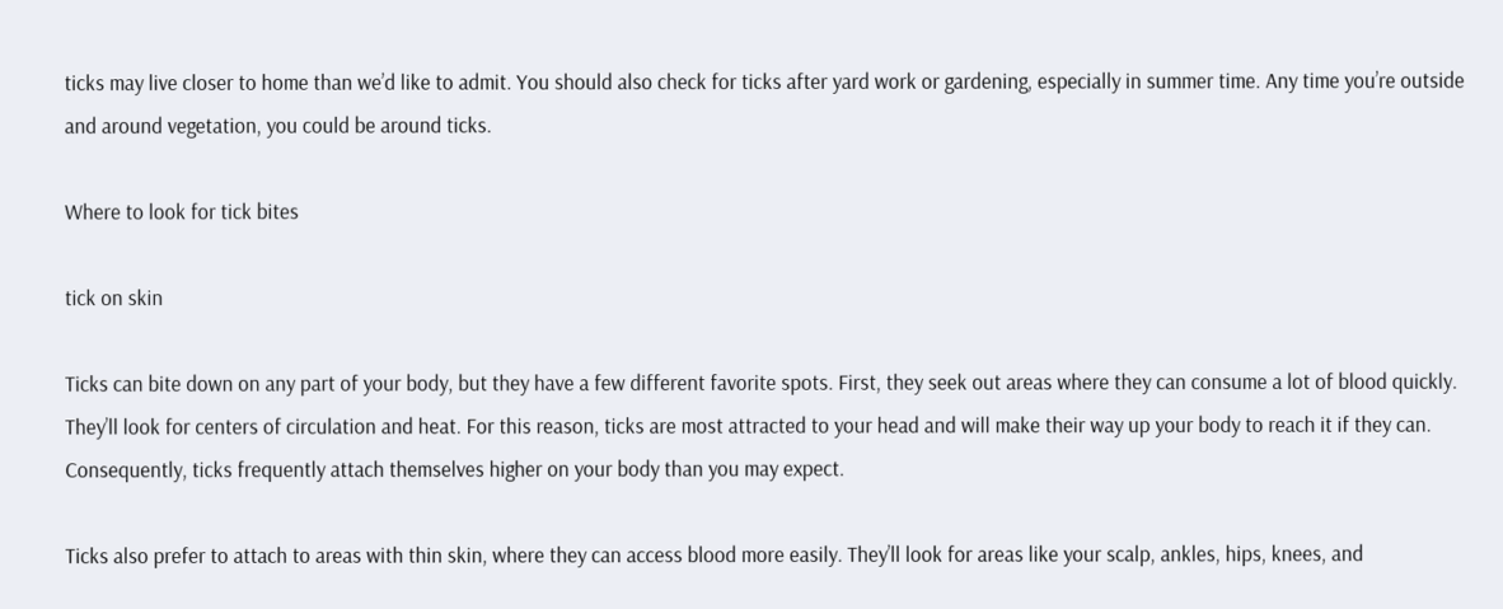ticks may live closer to home than we’d like to admit. You should also check for ticks after yard work or gardening, especially in summer time. Any time you’re outside and around vegetation, you could be around ticks.

Where to look for tick bites

tick on skin

Ticks can bite down on any part of your body, but they have a few different favorite spots. First, they seek out areas where they can consume a lot of blood quickly. They’ll look for centers of circulation and heat. For this reason, ticks are most attracted to your head and will make their way up your body to reach it if they can. Consequently, ticks frequently attach themselves higher on your body than you may expect.

Ticks also prefer to attach to areas with thin skin, where they can access blood more easily. They’ll look for areas like your scalp, ankles, hips, knees, and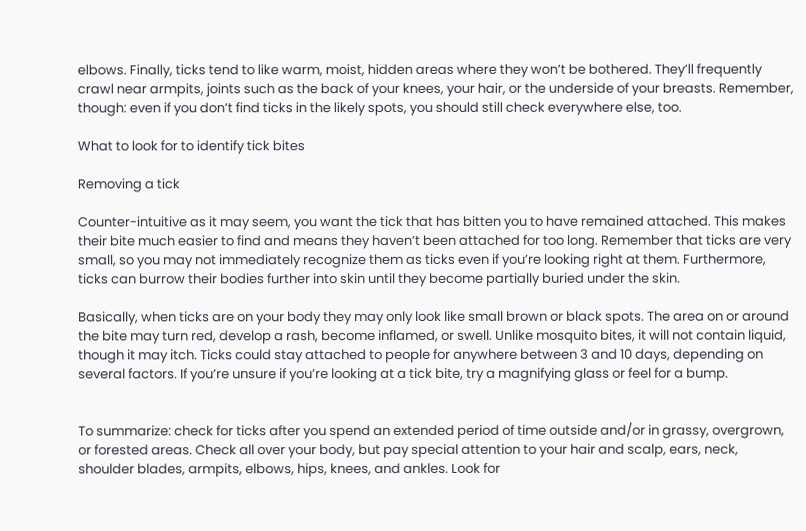elbows. Finally, ticks tend to like warm, moist, hidden areas where they won’t be bothered. They’ll frequently crawl near armpits, joints such as the back of your knees, your hair, or the underside of your breasts. Remember, though: even if you don’t find ticks in the likely spots, you should still check everywhere else, too.

What to look for to identify tick bites

Removing a tick

Counter-intuitive as it may seem, you want the tick that has bitten you to have remained attached. This makes their bite much easier to find and means they haven’t been attached for too long. Remember that ticks are very small, so you may not immediately recognize them as ticks even if you’re looking right at them. Furthermore, ticks can burrow their bodies further into skin until they become partially buried under the skin.

Basically, when ticks are on your body they may only look like small brown or black spots. The area on or around the bite may turn red, develop a rash, become inflamed, or swell. Unlike mosquito bites, it will not contain liquid, though it may itch. Ticks could stay attached to people for anywhere between 3 and 10 days, depending on several factors. If you’re unsure if you’re looking at a tick bite, try a magnifying glass or feel for a bump.


To summarize: check for ticks after you spend an extended period of time outside and/or in grassy, overgrown, or forested areas. Check all over your body, but pay special attention to your hair and scalp, ears, neck, shoulder blades, armpits, elbows, hips, knees, and ankles. Look for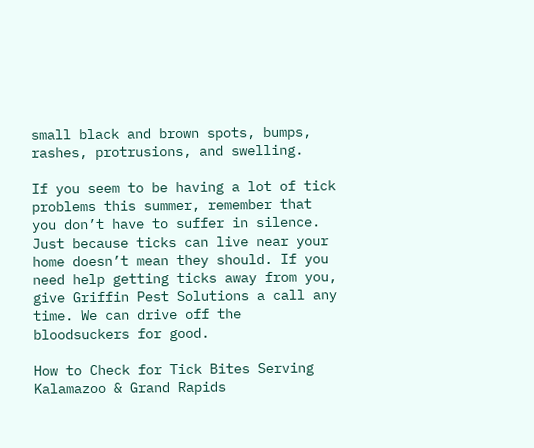small black and brown spots, bumps, rashes, protrusions, and swelling.

If you seem to be having a lot of tick problems this summer, remember that you don’t have to suffer in silence. Just because ticks can live near your home doesn’t mean they should. If you need help getting ticks away from you, give Griffin Pest Solutions a call any time. We can drive off the bloodsuckers for good.

How to Check for Tick Bites Serving Kalamazoo & Grand Rapids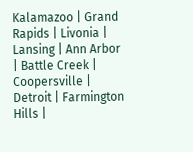Kalamazoo | Grand Rapids | Livonia | Lansing | Ann Arbor | Battle Creek | Coopersville | Detroit | Farmington Hills |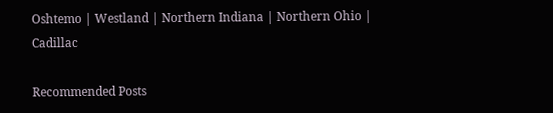Oshtemo | Westland | Northern Indiana | Northern Ohio | Cadillac

Recommended Posts